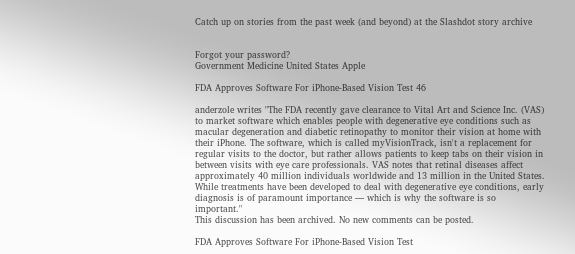Catch up on stories from the past week (and beyond) at the Slashdot story archive


Forgot your password?
Government Medicine United States Apple

FDA Approves Software For iPhone-Based Vision Test 46

anderzole writes "The FDA recently gave clearance to Vital Art and Science Inc. (VAS) to market software which enables people with degenerative eye conditions such as macular degeneration and diabetic retinopathy to monitor their vision at home with their iPhone. The software, which is called myVisionTrack, isn't a replacement for regular visits to the doctor, but rather allows patients to keep tabs on their vision in between visits with eye care professionals. VAS notes that retinal diseases affect approximately 40 million individuals worldwide and 13 million in the United States. While treatments have been developed to deal with degenerative eye conditions, early diagnosis is of paramount importance — which is why the software is so important."
This discussion has been archived. No new comments can be posted.

FDA Approves Software For iPhone-Based Vision Test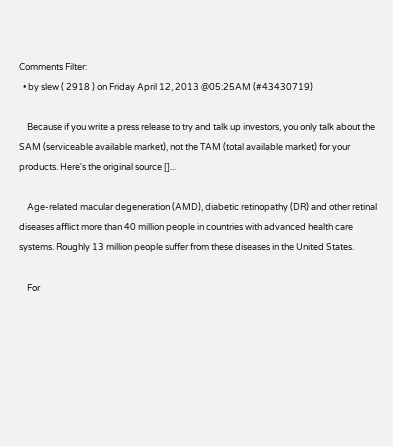Comments Filter:
  • by slew ( 2918 ) on Friday April 12, 2013 @05:25AM (#43430719)

    Because if you write a press release to try and talk up investors, you only talk about the SAM (serviceable available market), not the TAM (total available market) for your products. Here's the original source []...

    Age-related macular degeneration (AMD), diabetic retinopathy (DR) and other retinal diseases afflict more than 40 million people in countries with advanced health care systems. Roughly 13 million people suffer from these diseases in the United States.

    For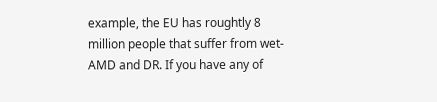example, the EU has roughtly 8 million people that suffer from wet-AMD and DR. If you have any of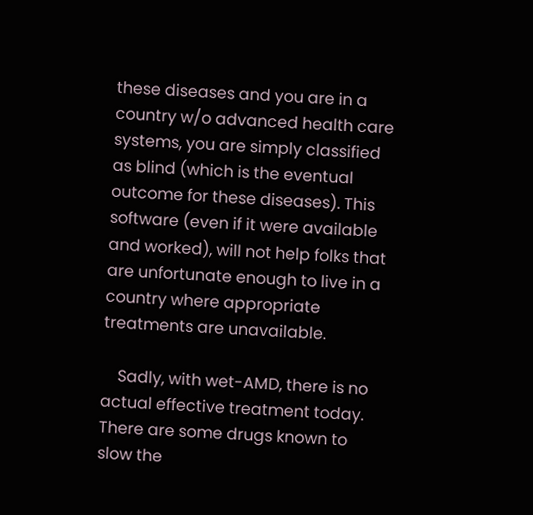these diseases and you are in a country w/o advanced health care systems, you are simply classified as blind (which is the eventual outcome for these diseases). This software (even if it were available and worked), will not help folks that are unfortunate enough to live in a country where appropriate treatments are unavailable.

    Sadly, with wet-AMD, there is no actual effective treatment today. There are some drugs known to slow the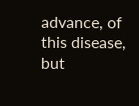advance, of this disease, but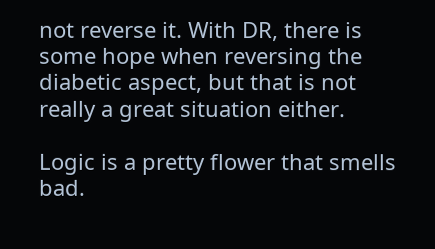not reverse it. With DR, there is some hope when reversing the diabetic aspect, but that is not really a great situation either.

Logic is a pretty flower that smells bad.